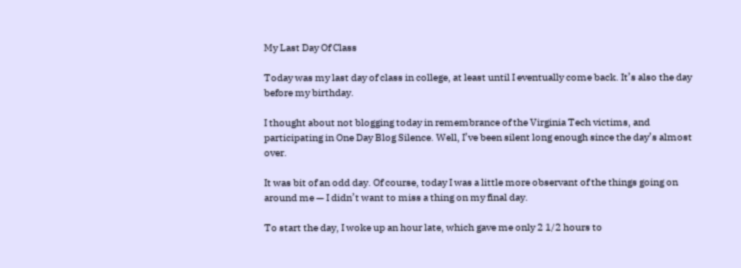My Last Day Of Class

Today was my last day of class in college, at least until I eventually come back. It’s also the day before my birthday.

I thought about not blogging today in remembrance of the Virginia Tech victims, and participating in One Day Blog Silence. Well, I’ve been silent long enough since the day’s almost over.

It was bit of an odd day. Of course, today I was a little more observant of the things going on around me — I didn’t want to miss a thing on my final day.

To start the day, I woke up an hour late, which gave me only 2 1/2 hours to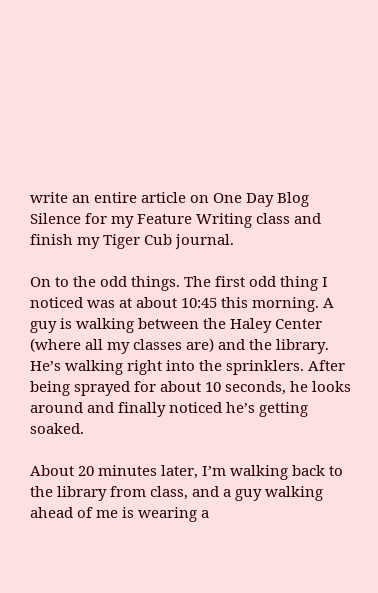write an entire article on One Day Blog Silence for my Feature Writing class and finish my Tiger Cub journal.

On to the odd things. The first odd thing I noticed was at about 10:45 this morning. A guy is walking between the Haley Center (where all my classes are) and the library. He’s walking right into the sprinklers. After being sprayed for about 10 seconds, he looks around and finally noticed he’s getting soaked.

About 20 minutes later, I’m walking back to the library from class, and a guy walking ahead of me is wearing a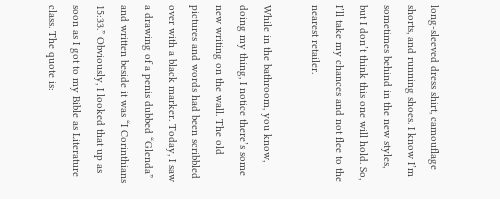long-sleeved dress shirt, camouflage shorts, and running shoes. I know I’m sometimes behind in the new styles, but I don’t think this one will hold. So, I’ll take my chances and not flee to the nearest retailer.

While in the bathroom, you know, doing my thing, I notice there’s some new writing on the wall. The old pictures and words had been scribbled over with a black marker. Today, I saw a drawing of a penis dubbed “Glenda” and written beside it was “I Corinthians 15:33.” Obviously, I looked that up as soon as I got to my Bible as Literature class. The quote is: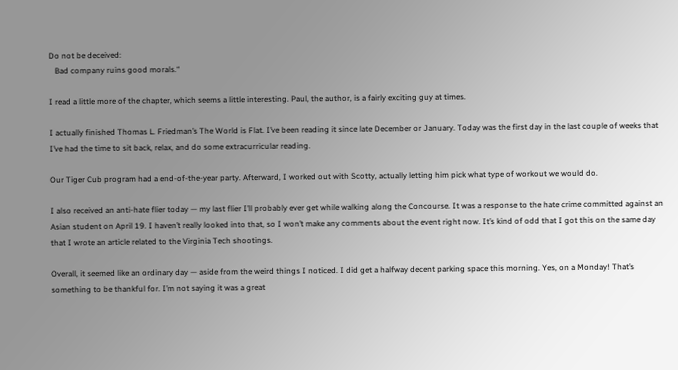Do not be deceived:
   Bad company ruins good morals.“

I read a little more of the chapter, which seems a little interesting. Paul, the author, is a fairly exciting guy at times.

I actually finished Thomas L. Friedman’s The World is Flat. I’ve been reading it since late December or January. Today was the first day in the last couple of weeks that I’ve had the time to sit back, relax, and do some extracurricular reading.

Our Tiger Cub program had a end-of-the-year party. Afterward, I worked out with Scotty, actually letting him pick what type of workout we would do.

I also received an anti-hate flier today — my last flier I’ll probably ever get while walking along the Concourse. It was a response to the hate crime committed against an Asian student on April 19. I haven’t really looked into that, so I won’t make any comments about the event right now. It’s kind of odd that I got this on the same day that I wrote an article related to the Virginia Tech shootings.

Overall, it seemed like an ordinary day — aside from the weird things I noticed. I did get a halfway decent parking space this morning. Yes, on a Monday! That’s something to be thankful for. I’m not saying it was a great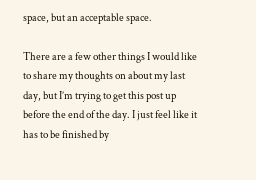space, but an acceptable space.

There are a few other things I would like to share my thoughts on about my last day, but I’m trying to get this post up before the end of the day. I just feel like it has to be finished by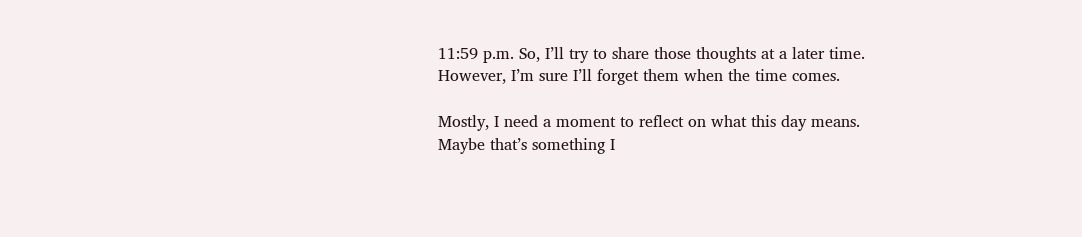11:59 p.m. So, I’ll try to share those thoughts at a later time. However, I’m sure I’ll forget them when the time comes.

Mostly, I need a moment to reflect on what this day means. Maybe that’s something I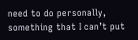need to do personally, something that I can’t put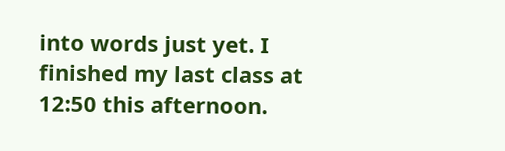into words just yet. I finished my last class at 12:50 this afternoon.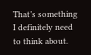That’s something I definitely need to think about.